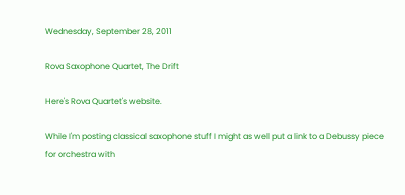Wednesday, September 28, 2011

Rova Saxophone Quartet, The Drift

Here's Rova Quartet's website.

While I'm posting classical saxophone stuff I might as well put a link to a Debussy piece for orchestra with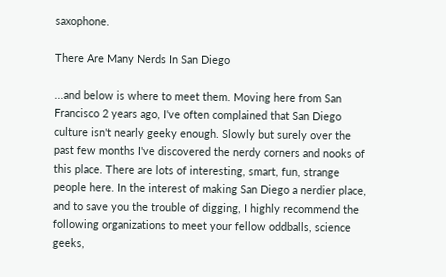saxophone.

There Are Many Nerds In San Diego

...and below is where to meet them. Moving here from San Francisco 2 years ago, I've often complained that San Diego culture isn't nearly geeky enough. Slowly but surely over the past few months I've discovered the nerdy corners and nooks of this place. There are lots of interesting, smart, fun, strange people here. In the interest of making San Diego a nerdier place, and to save you the trouble of digging, I highly recommend the following organizations to meet your fellow oddballs, science geeks,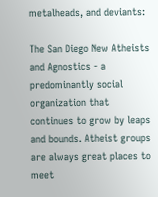metalheads, and deviants:

The San Diego New Atheists and Agnostics - a predominantly social organization that continues to grow by leaps and bounds. Atheist groups are always great places to meet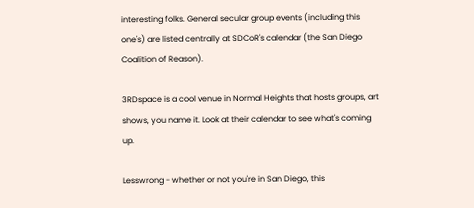interesting folks. General secular group events (including this one's) are listed centrally at SDCoR's calendar (the San Diego Coalition of Reason).

3RDspace is a cool venue in Normal Heights that hosts groups, art shows, you name it. Look at their calendar to see what's coming up.

Lesswrong - whether or not you're in San Diego, this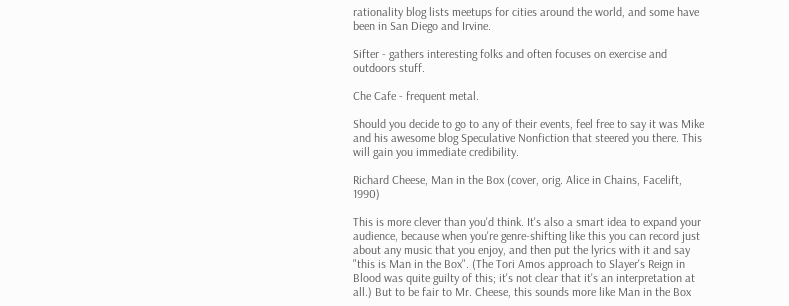rationality blog lists meetups for cities around the world, and some have been in San Diego and Irvine.

Sifter - gathers interesting folks and often focuses on exercise and outdoors stuff.

Che Cafe - frequent metal.

Should you decide to go to any of their events, feel free to say it was Mike and his awesome blog Speculative Nonfiction that steered you there. This will gain you immediate credibility.

Richard Cheese, Man in the Box (cover, orig. Alice in Chains, Facelift, 1990)

This is more clever than you'd think. It's also a smart idea to expand your audience, because when you're genre-shifting like this you can record just about any music that you enjoy, and then put the lyrics with it and say "this is Man in the Box". (The Tori Amos approach to Slayer's Reign in Blood was quite guilty of this; it's not clear that it's an interpretation at all.) But to be fair to Mr. Cheese, this sounds more like Man in the Box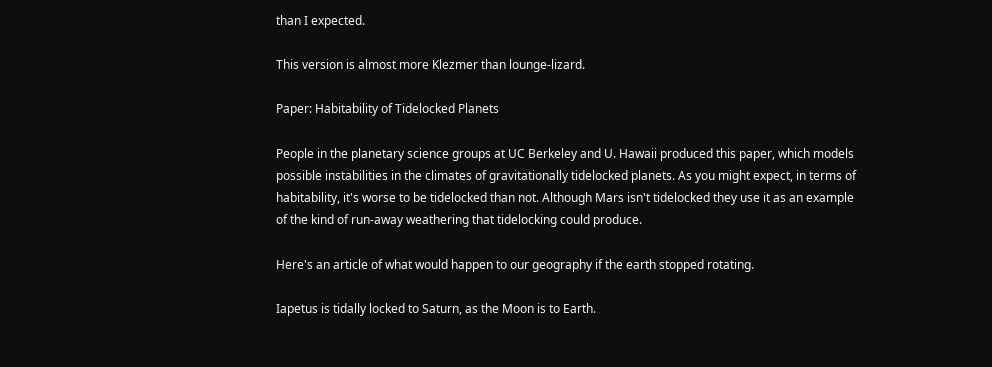than I expected.

This version is almost more Klezmer than lounge-lizard.

Paper: Habitability of Tidelocked Planets

People in the planetary science groups at UC Berkeley and U. Hawaii produced this paper, which models possible instabilities in the climates of gravitationally tidelocked planets. As you might expect, in terms of habitability, it's worse to be tidelocked than not. Although Mars isn't tidelocked they use it as an example of the kind of run-away weathering that tidelocking could produce.

Here's an article of what would happen to our geography if the earth stopped rotating.

Iapetus is tidally locked to Saturn, as the Moon is to Earth.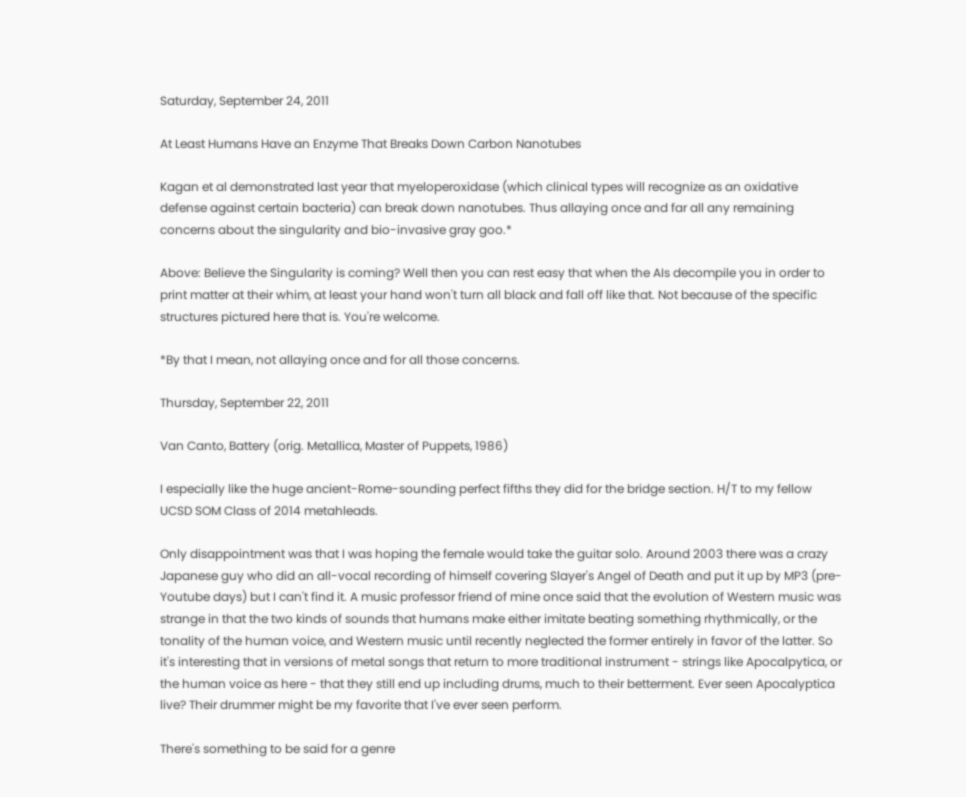Saturday, September 24, 2011

At Least Humans Have an Enzyme That Breaks Down Carbon Nanotubes

Kagan et al demonstrated last year that myeloperoxidase (which clinical types will recognize as an oxidative defense against certain bacteria) can break down nanotubes. Thus allaying once and far all any remaining concerns about the singularity and bio-invasive gray goo.*

Above: Believe the Singularity is coming? Well then you can rest easy that when the AIs decompile you in order to print matter at their whim, at least your hand won't turn all black and fall off like that. Not because of the specific structures pictured here that is. You're welcome.

*By that I mean, not allaying once and for all those concerns.

Thursday, September 22, 2011

Van Canto, Battery (orig. Metallica, Master of Puppets, 1986)

I especially like the huge ancient-Rome-sounding perfect fifths they did for the bridge section. H/T to my fellow UCSD SOM Class of 2014 metahleads.

Only disappointment was that I was hoping the female would take the guitar solo. Around 2003 there was a crazy Japanese guy who did an all-vocal recording of himself covering Slayer's Angel of Death and put it up by MP3 (pre-Youtube days) but I can't find it. A music professor friend of mine once said that the evolution of Western music was strange in that the two kinds of sounds that humans make either imitate beating something rhythmically, or the tonality of the human voice, and Western music until recently neglected the former entirely in favor of the latter. So it's interesting that in versions of metal songs that return to more traditional instrument - strings like Apocalpytica, or the human voice as here - that they still end up including drums, much to their betterment. Ever seen Apocalyptica live? Their drummer might be my favorite that I've ever seen perform.

There's something to be said for a genre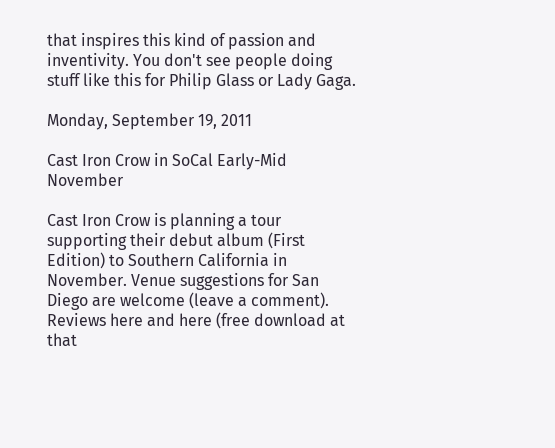that inspires this kind of passion and inventivity. You don't see people doing stuff like this for Philip Glass or Lady Gaga.

Monday, September 19, 2011

Cast Iron Crow in SoCal Early-Mid November

Cast Iron Crow is planning a tour supporting their debut album (First Edition) to Southern California in November. Venue suggestions for San Diego are welcome (leave a comment). Reviews here and here (free download at that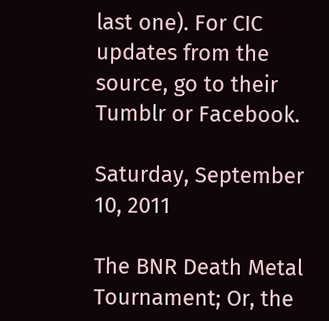last one). For CIC updates from the source, go to their Tumblr or Facebook.

Saturday, September 10, 2011

The BNR Death Metal Tournament; Or, the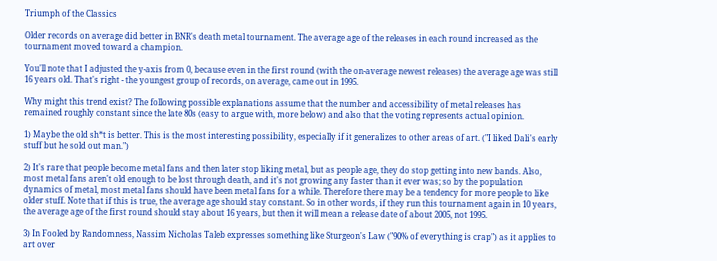Triumph of the Classics

Older records on average did better in BNR's death metal tournament. The average age of the releases in each round increased as the tournament moved toward a champion.

You'll note that I adjusted the y-axis from 0, because even in the first round (with the on-average newest releases) the average age was still 16 years old. That's right - the youngest group of records, on average, came out in 1995.

Why might this trend exist? The following possible explanations assume that the number and accessibility of metal releases has remained roughly constant since the late 80s (easy to argue with, more below) and also that the voting represents actual opinion.

1) Maybe the old sh*t is better. This is the most interesting possibility, especially if it generalizes to other areas of art. ("I liked Dali's early stuff but he sold out man.")

2) It's rare that people become metal fans and then later stop liking metal, but as people age, they do stop getting into new bands. Also, most metal fans aren't old enough to be lost through death, and it's not growing any faster than it ever was; so by the population dynamics of metal, most metal fans should have been metal fans for a while. Therefore there may be a tendency for more people to like older stuff. Note that if this is true, the average age should stay constant. So in other words, if they run this tournament again in 10 years, the average age of the first round should stay about 16 years, but then it will mean a release date of about 2005, not 1995.

3) In Fooled by Randomness, Nassim Nicholas Taleb expresses something like Sturgeon's Law ("90% of everything is crap") as it applies to art over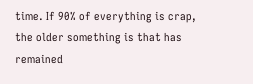time. If 90% of everything is crap, the older something is that has remained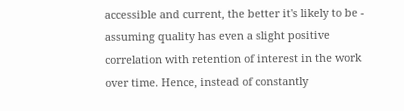accessible and current, the better it's likely to be - assuming quality has even a slight positive correlation with retention of interest in the work over time. Hence, instead of constantly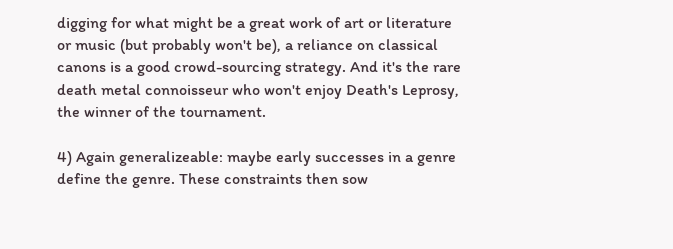digging for what might be a great work of art or literature or music (but probably won't be), a reliance on classical canons is a good crowd-sourcing strategy. And it's the rare death metal connoisseur who won't enjoy Death's Leprosy, the winner of the tournament.

4) Again generalizeable: maybe early successes in a genre define the genre. These constraints then sow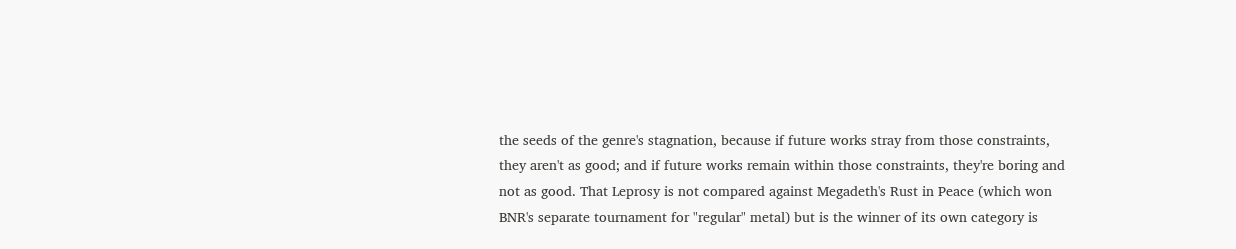the seeds of the genre's stagnation, because if future works stray from those constraints, they aren't as good; and if future works remain within those constraints, they're boring and not as good. That Leprosy is not compared against Megadeth's Rust in Peace (which won BNR's separate tournament for "regular" metal) but is the winner of its own category is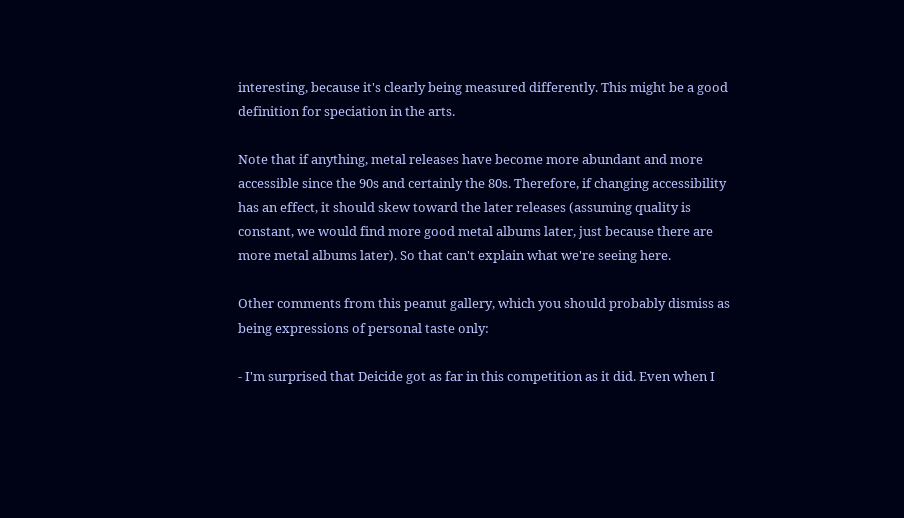interesting, because it's clearly being measured differently. This might be a good definition for speciation in the arts.

Note that if anything, metal releases have become more abundant and more accessible since the 90s and certainly the 80s. Therefore, if changing accessibility has an effect, it should skew toward the later releases (assuming quality is constant, we would find more good metal albums later, just because there are more metal albums later). So that can't explain what we're seeing here.

Other comments from this peanut gallery, which you should probably dismiss as being expressions of personal taste only:

- I'm surprised that Deicide got as far in this competition as it did. Even when I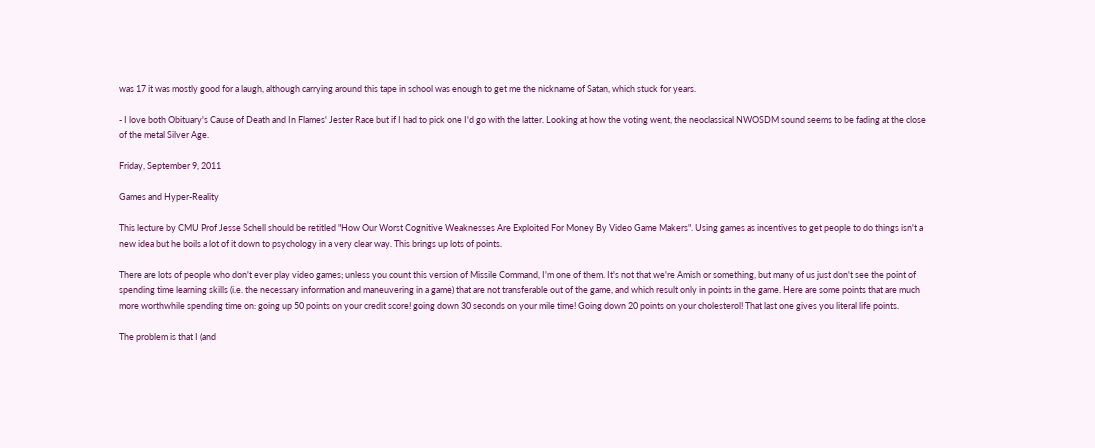was 17 it was mostly good for a laugh, although carrying around this tape in school was enough to get me the nickname of Satan, which stuck for years.

- I love both Obituary's Cause of Death and In Flames' Jester Race but if I had to pick one I'd go with the latter. Looking at how the voting went, the neoclassical NWOSDM sound seems to be fading at the close of the metal Silver Age.

Friday, September 9, 2011

Games and Hyper-Reality

This lecture by CMU Prof Jesse Schell should be retitled "How Our Worst Cognitive Weaknesses Are Exploited For Money By Video Game Makers". Using games as incentives to get people to do things isn't a new idea but he boils a lot of it down to psychology in a very clear way. This brings up lots of points.

There are lots of people who don't ever play video games; unless you count this version of Missile Command, I'm one of them. It's not that we're Amish or something, but many of us just don't see the point of spending time learning skills (i.e. the necessary information and maneuvering in a game) that are not transferable out of the game, and which result only in points in the game. Here are some points that are much more worthwhile spending time on: going up 50 points on your credit score! going down 30 seconds on your mile time! Going down 20 points on your cholesterol! That last one gives you literal life points.

The problem is that I (and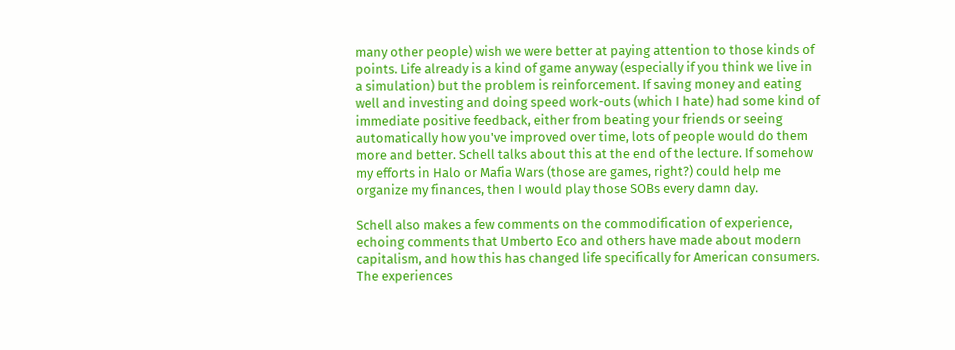many other people) wish we were better at paying attention to those kinds of points. Life already is a kind of game anyway (especially if you think we live in a simulation) but the problem is reinforcement. If saving money and eating well and investing and doing speed work-outs (which I hate) had some kind of immediate positive feedback, either from beating your friends or seeing automatically how you've improved over time, lots of people would do them more and better. Schell talks about this at the end of the lecture. If somehow my efforts in Halo or Mafia Wars (those are games, right?) could help me organize my finances, then I would play those SOBs every damn day.

Schell also makes a few comments on the commodification of experience, echoing comments that Umberto Eco and others have made about modern capitalism, and how this has changed life specifically for American consumers. The experiences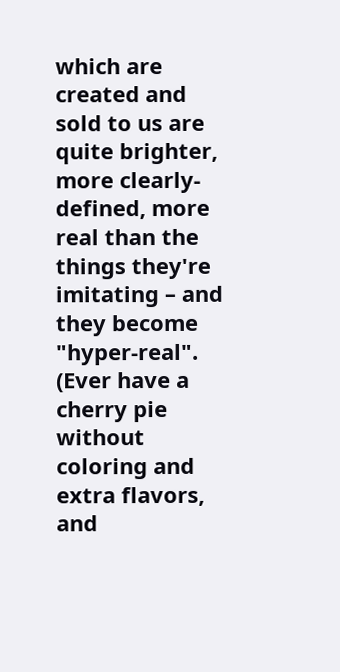which are created and sold to us are quite brighter, more clearly-defined, more real than the things they're imitating – and they become "hyper-real". (Ever have a cherry pie without coloring and extra flavors, and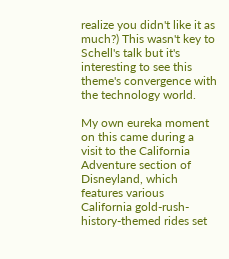realize you didn't like it as much?) This wasn't key to Schell's talk but it's interesting to see this theme's convergence with the technology world.

My own eureka moment on this came during a visit to the California Adventure section of Disneyland, which features various California gold-rush-history-themed rides set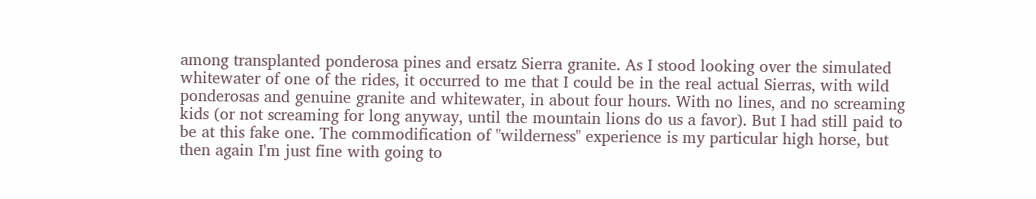among transplanted ponderosa pines and ersatz Sierra granite. As I stood looking over the simulated whitewater of one of the rides, it occurred to me that I could be in the real actual Sierras, with wild ponderosas and genuine granite and whitewater, in about four hours. With no lines, and no screaming kids (or not screaming for long anyway, until the mountain lions do us a favor). But I had still paid to be at this fake one. The commodification of "wilderness" experience is my particular high horse, but then again I'm just fine with going to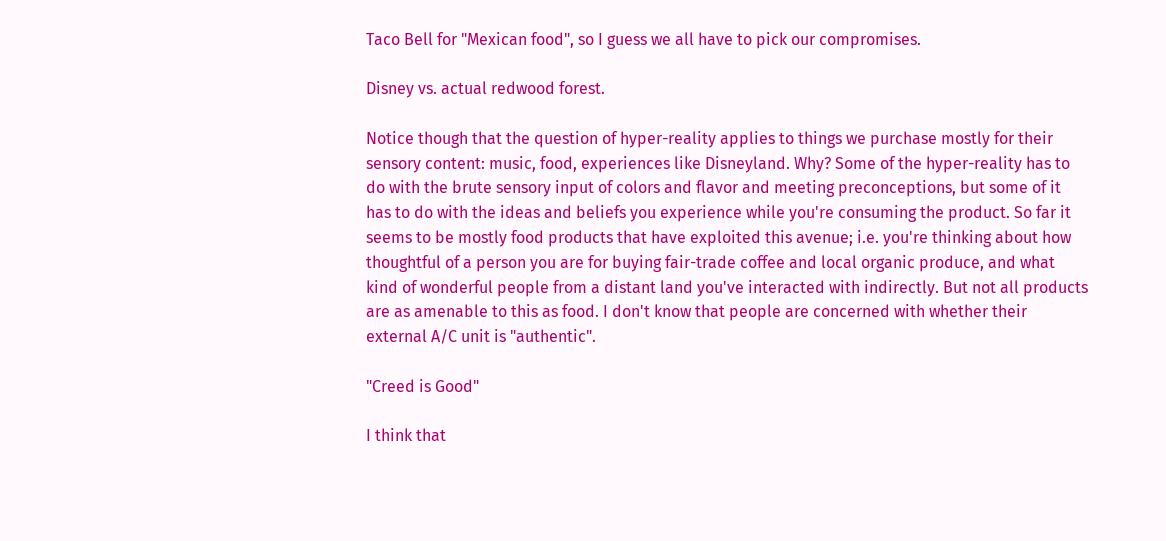Taco Bell for "Mexican food", so I guess we all have to pick our compromises.

Disney vs. actual redwood forest.

Notice though that the question of hyper-reality applies to things we purchase mostly for their sensory content: music, food, experiences like Disneyland. Why? Some of the hyper-reality has to do with the brute sensory input of colors and flavor and meeting preconceptions, but some of it has to do with the ideas and beliefs you experience while you're consuming the product. So far it seems to be mostly food products that have exploited this avenue; i.e. you're thinking about how thoughtful of a person you are for buying fair-trade coffee and local organic produce, and what kind of wonderful people from a distant land you've interacted with indirectly. But not all products are as amenable to this as food. I don't know that people are concerned with whether their external A/C unit is "authentic".

"Creed is Good"

I think that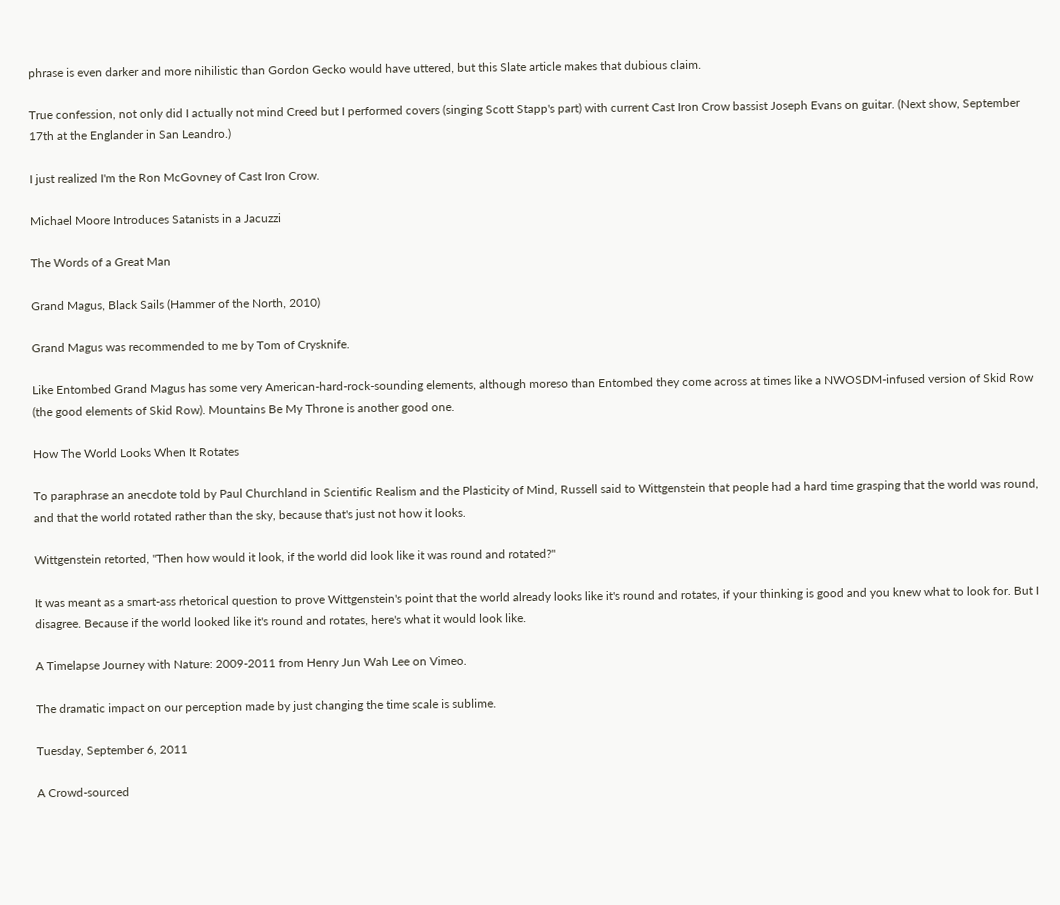phrase is even darker and more nihilistic than Gordon Gecko would have uttered, but this Slate article makes that dubious claim.

True confession, not only did I actually not mind Creed but I performed covers (singing Scott Stapp's part) with current Cast Iron Crow bassist Joseph Evans on guitar. (Next show, September 17th at the Englander in San Leandro.)

I just realized I'm the Ron McGovney of Cast Iron Crow.

Michael Moore Introduces Satanists in a Jacuzzi

The Words of a Great Man

Grand Magus, Black Sails (Hammer of the North, 2010)

Grand Magus was recommended to me by Tom of Crysknife.

Like Entombed Grand Magus has some very American-hard-rock-sounding elements, although moreso than Entombed they come across at times like a NWOSDM-infused version of Skid Row (the good elements of Skid Row). Mountains Be My Throne is another good one.

How The World Looks When It Rotates

To paraphrase an anecdote told by Paul Churchland in Scientific Realism and the Plasticity of Mind, Russell said to Wittgenstein that people had a hard time grasping that the world was round, and that the world rotated rather than the sky, because that's just not how it looks.

Wittgenstein retorted, "Then how would it look, if the world did look like it was round and rotated?"

It was meant as a smart-ass rhetorical question to prove Wittgenstein's point that the world already looks like it's round and rotates, if your thinking is good and you knew what to look for. But I disagree. Because if the world looked like it's round and rotates, here's what it would look like.

A Timelapse Journey with Nature: 2009-2011 from Henry Jun Wah Lee on Vimeo.

The dramatic impact on our perception made by just changing the time scale is sublime.

Tuesday, September 6, 2011

A Crowd-sourced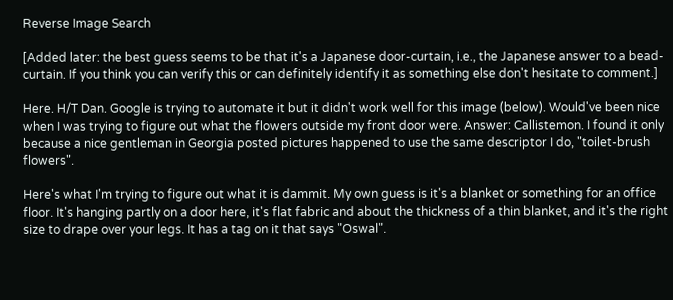Reverse Image Search

[Added later: the best guess seems to be that it's a Japanese door-curtain, i.e., the Japanese answer to a bead-curtain. If you think you can verify this or can definitely identify it as something else don't hesitate to comment.]

Here. H/T Dan. Google is trying to automate it but it didn't work well for this image (below). Would've been nice when I was trying to figure out what the flowers outside my front door were. Answer: Callistemon. I found it only because a nice gentleman in Georgia posted pictures happened to use the same descriptor I do, "toilet-brush flowers".

Here's what I'm trying to figure out what it is dammit. My own guess is it's a blanket or something for an office floor. It's hanging partly on a door here, it's flat fabric and about the thickness of a thin blanket, and it's the right size to drape over your legs. It has a tag on it that says "Oswal".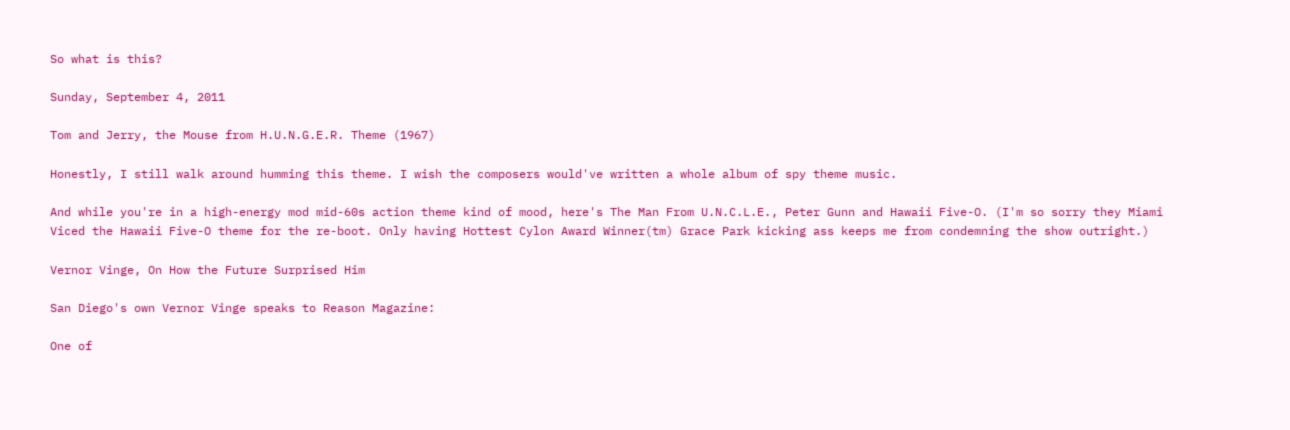So what is this?

Sunday, September 4, 2011

Tom and Jerry, the Mouse from H.U.N.G.E.R. Theme (1967)

Honestly, I still walk around humming this theme. I wish the composers would've written a whole album of spy theme music.

And while you're in a high-energy mod mid-60s action theme kind of mood, here's The Man From U.N.C.L.E., Peter Gunn and Hawaii Five-O. (I'm so sorry they Miami Viced the Hawaii Five-O theme for the re-boot. Only having Hottest Cylon Award Winner(tm) Grace Park kicking ass keeps me from condemning the show outright.)

Vernor Vinge, On How the Future Surprised Him

San Diego's own Vernor Vinge speaks to Reason Magazine:

One of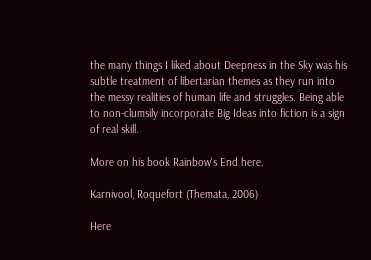the many things I liked about Deepness in the Sky was his subtle treatment of libertarian themes as they run into the messy realities of human life and struggles. Being able to non-clumsily incorporate Big Ideas into fiction is a sign of real skill.

More on his book Rainbow's End here.

Karnivool, Roquefort (Themata, 2006)

Here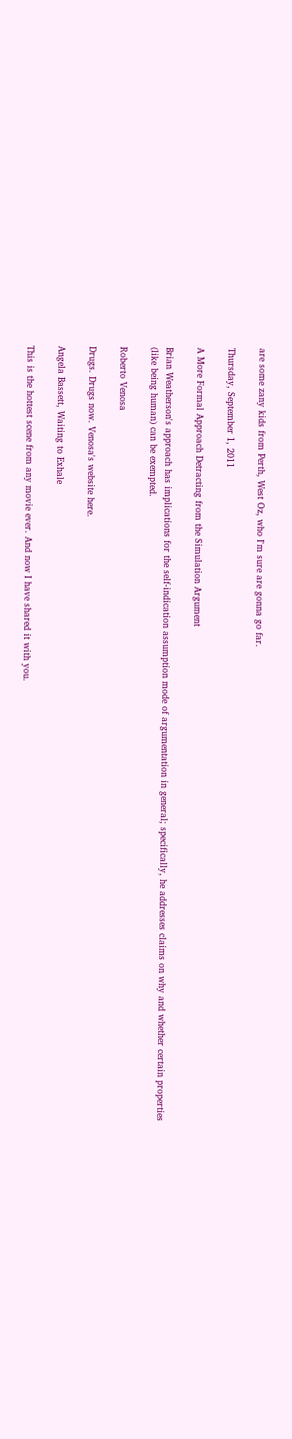are some zany kids from Perth, West Oz, who I'm sure are gonna go far.

Thursday, September 1, 2011

A More Formal Approach Detracting from the Simulation Argument

Brian Weatherson's approach has implications for the self-indication assumption mode of argumentation in general; specifically, he addresses claims on why and whether certain properties (like being human) can be exempted.

Roberto Venosa

Drugs. Drugs now. Venosa's website here.

Angela Bassett, Waiting to Exhale

This is the hottest scene from any movie ever. And now I have shared it with you.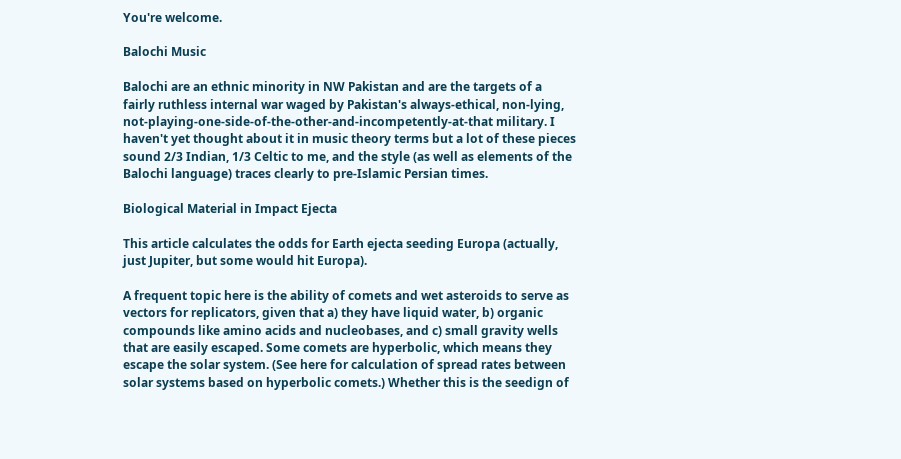You're welcome.

Balochi Music

Balochi are an ethnic minority in NW Pakistan and are the targets of a fairly ruthless internal war waged by Pakistan's always-ethical, non-lying, not-playing-one-side-of-the-other-and-incompetently-at-that military. I haven't yet thought about it in music theory terms but a lot of these pieces sound 2/3 Indian, 1/3 Celtic to me, and the style (as well as elements of the Balochi language) traces clearly to pre-Islamic Persian times.

Biological Material in Impact Ejecta

This article calculates the odds for Earth ejecta seeding Europa (actually, just Jupiter, but some would hit Europa).

A frequent topic here is the ability of comets and wet asteroids to serve as vectors for replicators, given that a) they have liquid water, b) organic compounds like amino acids and nucleobases, and c) small gravity wells that are easily escaped. Some comets are hyperbolic, which means they escape the solar system. (See here for calculation of spread rates between solar systems based on hyperbolic comets.) Whether this is the seedign of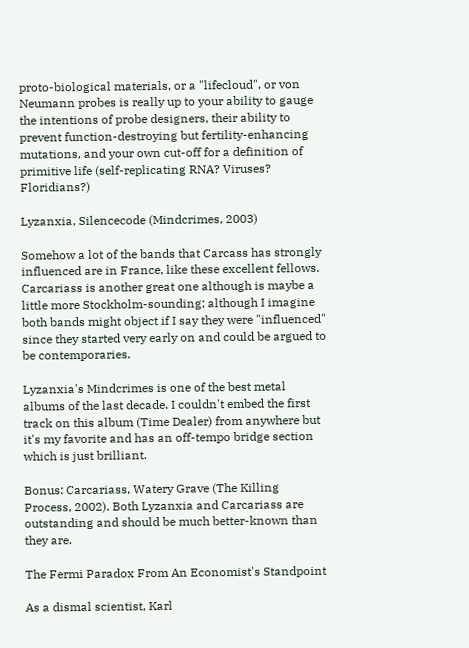proto-biological materials, or a "lifecloud", or von Neumann probes is really up to your ability to gauge the intentions of probe designers, their ability to prevent function-destroying but fertility-enhancing mutations, and your own cut-off for a definition of primitive life (self-replicating RNA? Viruses? Floridians?)

Lyzanxia, Silencecode (Mindcrimes, 2003)

Somehow a lot of the bands that Carcass has strongly influenced are in France, like these excellent fellows. Carcariass is another great one although is maybe a little more Stockholm-sounding; although I imagine both bands might object if I say they were "influenced" since they started very early on and could be argued to be contemporaries.

Lyzanxia's Mindcrimes is one of the best metal albums of the last decade. I couldn't embed the first track on this album (Time Dealer) from anywhere but it's my favorite and has an off-tempo bridge section which is just brilliant.

Bonus: Carcariass, Watery Grave (The Killing Process, 2002). Both Lyzanxia and Carcariass are outstanding and should be much better-known than they are.

The Fermi Paradox From An Economist's Standpoint

As a dismal scientist, Karl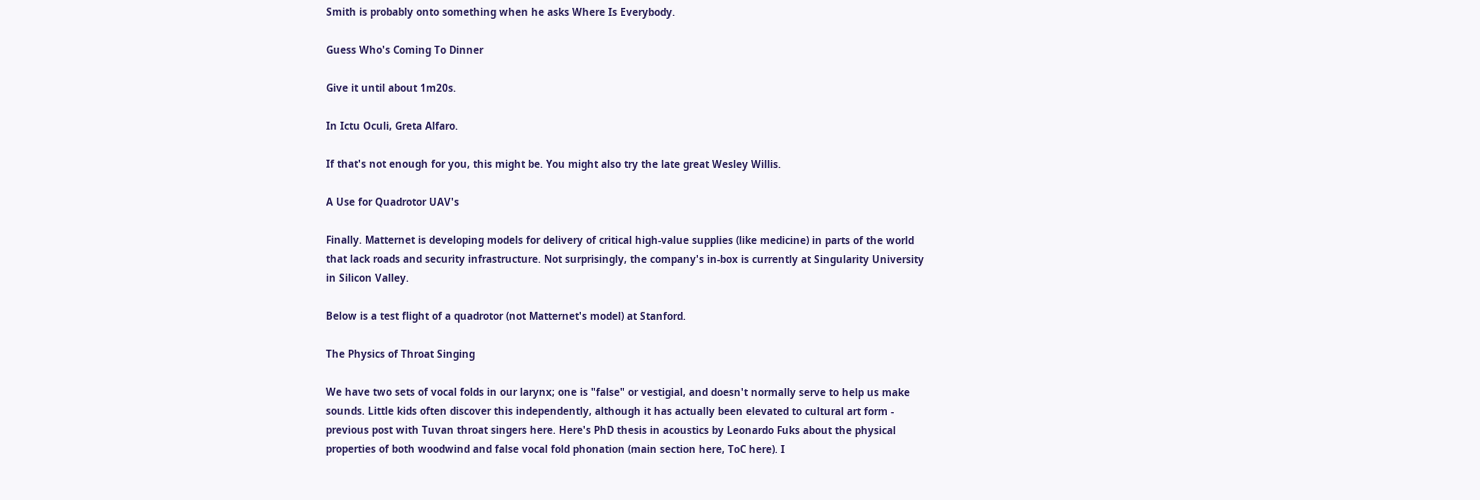Smith is probably onto something when he asks Where Is Everybody.

Guess Who's Coming To Dinner

Give it until about 1m20s.

In Ictu Oculi, Greta Alfaro.

If that's not enough for you, this might be. You might also try the late great Wesley Willis.

A Use for Quadrotor UAV's

Finally. Matternet is developing models for delivery of critical high-value supplies (like medicine) in parts of the world that lack roads and security infrastructure. Not surprisingly, the company's in-box is currently at Singularity University in Silicon Valley.

Below is a test flight of a quadrotor (not Matternet's model) at Stanford.

The Physics of Throat Singing

We have two sets of vocal folds in our larynx; one is "false" or vestigial, and doesn't normally serve to help us make sounds. Little kids often discover this independently, although it has actually been elevated to cultural art form - previous post with Tuvan throat singers here. Here's PhD thesis in acoustics by Leonardo Fuks about the physical properties of both woodwind and false vocal fold phonation (main section here, ToC here). I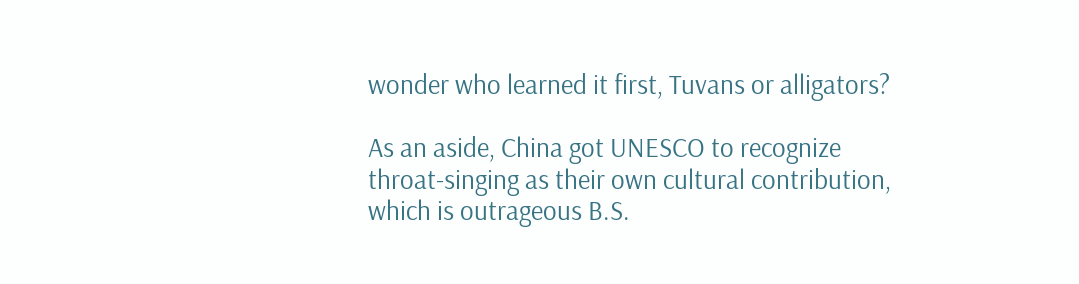wonder who learned it first, Tuvans or alligators?

As an aside, China got UNESCO to recognize throat-singing as their own cultural contribution, which is outrageous B.S.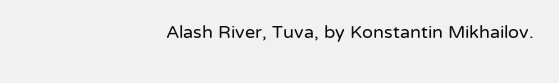Alash River, Tuva, by Konstantin Mikhailov.